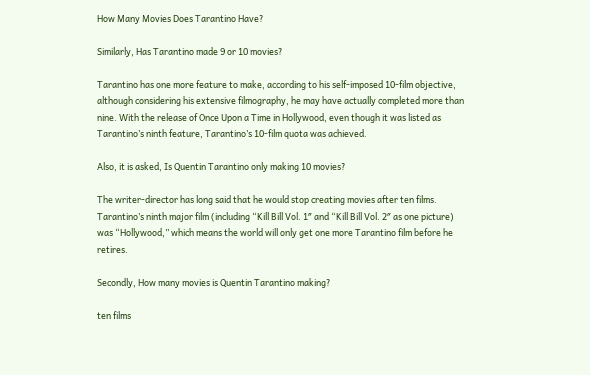How Many Movies Does Tarantino Have?

Similarly, Has Tarantino made 9 or 10 movies?

Tarantino has one more feature to make, according to his self-imposed 10-film objective, although considering his extensive filmography, he may have actually completed more than nine. With the release of Once Upon a Time in Hollywood, even though it was listed as Tarantino’s ninth feature, Tarantino’s 10-film quota was achieved.

Also, it is asked, Is Quentin Tarantino only making 10 movies?

The writer-director has long said that he would stop creating movies after ten films. Tarantino’s ninth major film (including “Kill Bill Vol. 1″ and “Kill Bill Vol. 2″ as one picture) was “Hollywood,” which means the world will only get one more Tarantino film before he retires.

Secondly, How many movies is Quentin Tarantino making?

ten films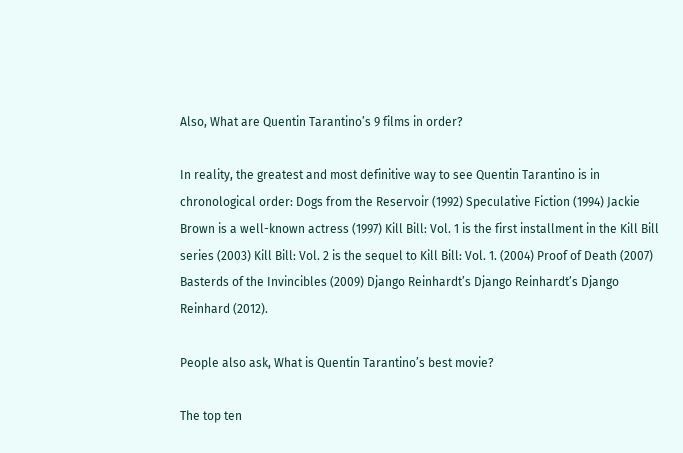Also, What are Quentin Tarantino’s 9 films in order?

In reality, the greatest and most definitive way to see Quentin Tarantino is in chronological order: Dogs from the Reservoir (1992) Speculative Fiction (1994) Jackie Brown is a well-known actress (1997) Kill Bill: Vol. 1 is the first installment in the Kill Bill series (2003) Kill Bill: Vol. 2 is the sequel to Kill Bill: Vol. 1. (2004) Proof of Death (2007) Basterds of the Invincibles (2009) Django Reinhardt’s Django Reinhardt’s Django Reinhard (2012).

People also ask, What is Quentin Tarantino’s best movie?

The top ten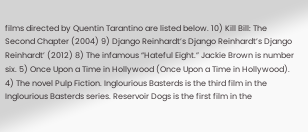films directed by Quentin Tarantino are listed below. 10) Kill Bill: The Second Chapter (2004) 9) Django Reinhardt’s Django Reinhardt’s Django Reinhardt’ (2012) 8) The infamous “Hateful Eight.” Jackie Brown is number six. 5) Once Upon a Time in Hollywood (Once Upon a Time in Hollywood). 4) The novel Pulp Fiction. Inglourious Basterds is the third film in the Inglourious Basterds series. Reservoir Dogs is the first film in the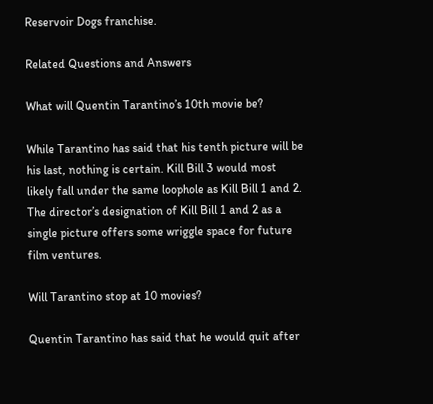Reservoir Dogs franchise.

Related Questions and Answers

What will Quentin Tarantino’s 10th movie be?

While Tarantino has said that his tenth picture will be his last, nothing is certain. Kill Bill 3 would most likely fall under the same loophole as Kill Bill 1 and 2. The director’s designation of Kill Bill 1 and 2 as a single picture offers some wriggle space for future film ventures.

Will Tarantino stop at 10 movies?

Quentin Tarantino has said that he would quit after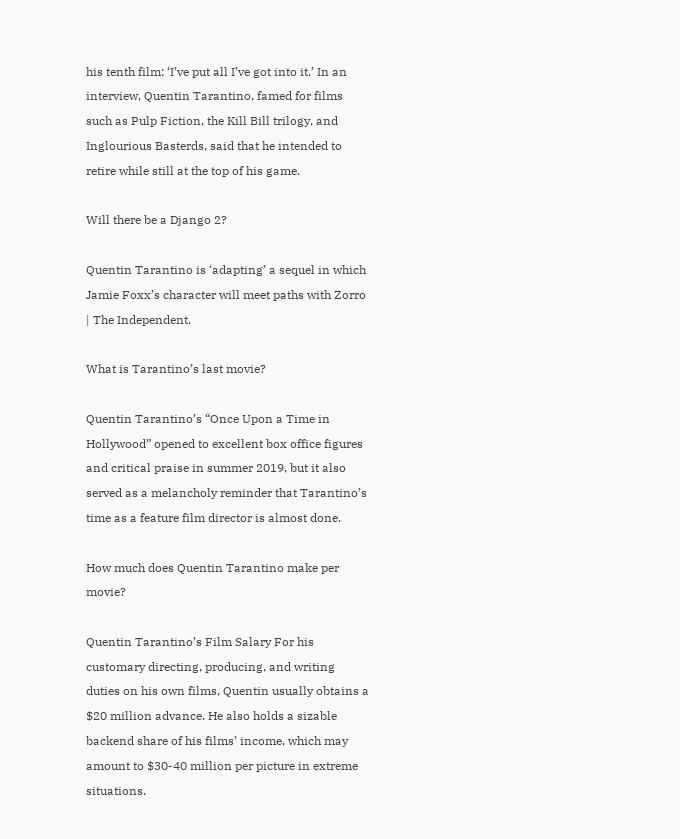his tenth film: ‘I’ve put all I’ve got into it.’ In an interview, Quentin Tarantino, famed for films such as Pulp Fiction, the Kill Bill trilogy, and Inglourious Basterds, said that he intended to retire while still at the top of his game.

Will there be a Django 2?

Quentin Tarantino is ‘adapting’ a sequel in which Jamie Foxx’s character will meet paths with Zorro | The Independent.

What is Tarantino’s last movie?

Quentin Tarantino’s “Once Upon a Time in Hollywood” opened to excellent box office figures and critical praise in summer 2019, but it also served as a melancholy reminder that Tarantino’s time as a feature film director is almost done.

How much does Quentin Tarantino make per movie?

Quentin Tarantino’s Film Salary For his customary directing, producing, and writing duties on his own films, Quentin usually obtains a $20 million advance. He also holds a sizable backend share of his films’ income, which may amount to $30-40 million per picture in extreme situations.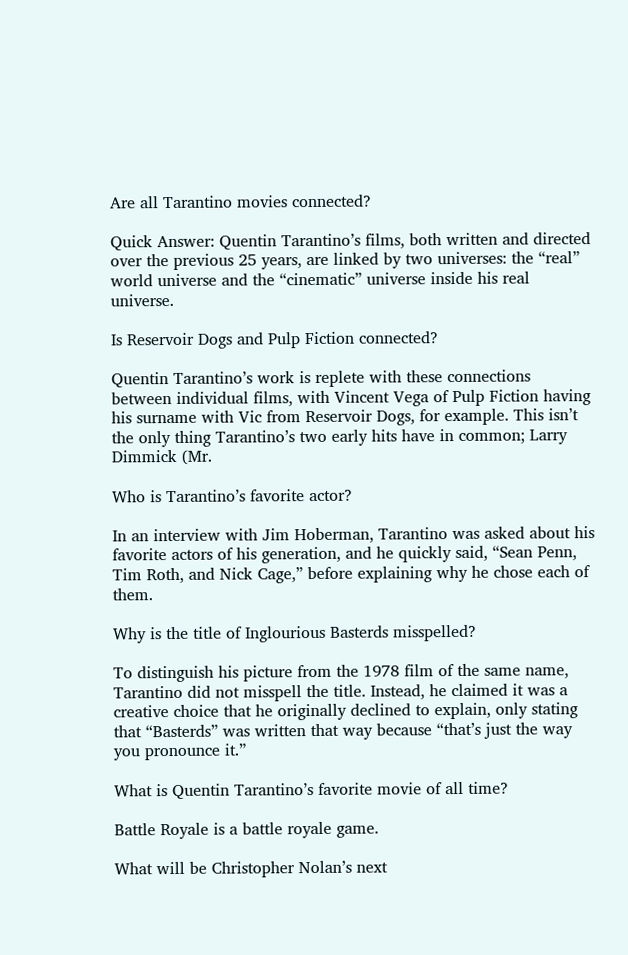Are all Tarantino movies connected?

Quick Answer: Quentin Tarantino’s films, both written and directed over the previous 25 years, are linked by two universes: the “real” world universe and the “cinematic” universe inside his real universe.

Is Reservoir Dogs and Pulp Fiction connected?

Quentin Tarantino’s work is replete with these connections between individual films, with Vincent Vega of Pulp Fiction having his surname with Vic from Reservoir Dogs, for example. This isn’t the only thing Tarantino’s two early hits have in common; Larry Dimmick (Mr.

Who is Tarantino’s favorite actor?

In an interview with Jim Hoberman, Tarantino was asked about his favorite actors of his generation, and he quickly said, “Sean Penn, Tim Roth, and Nick Cage,” before explaining why he chose each of them.

Why is the title of Inglourious Basterds misspelled?

To distinguish his picture from the 1978 film of the same name, Tarantino did not misspell the title. Instead, he claimed it was a creative choice that he originally declined to explain, only stating that “Basterds” was written that way because “that’s just the way you pronounce it.”

What is Quentin Tarantino’s favorite movie of all time?

Battle Royale is a battle royale game.

What will be Christopher Nolan’s next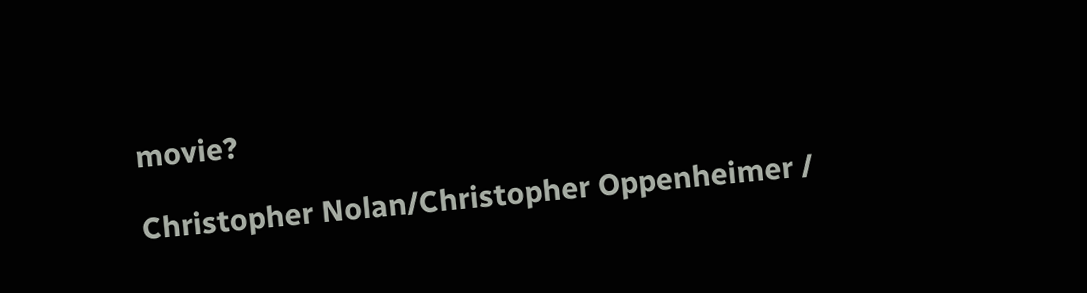movie?

Christopher Nolan/Christopher Oppenheimer /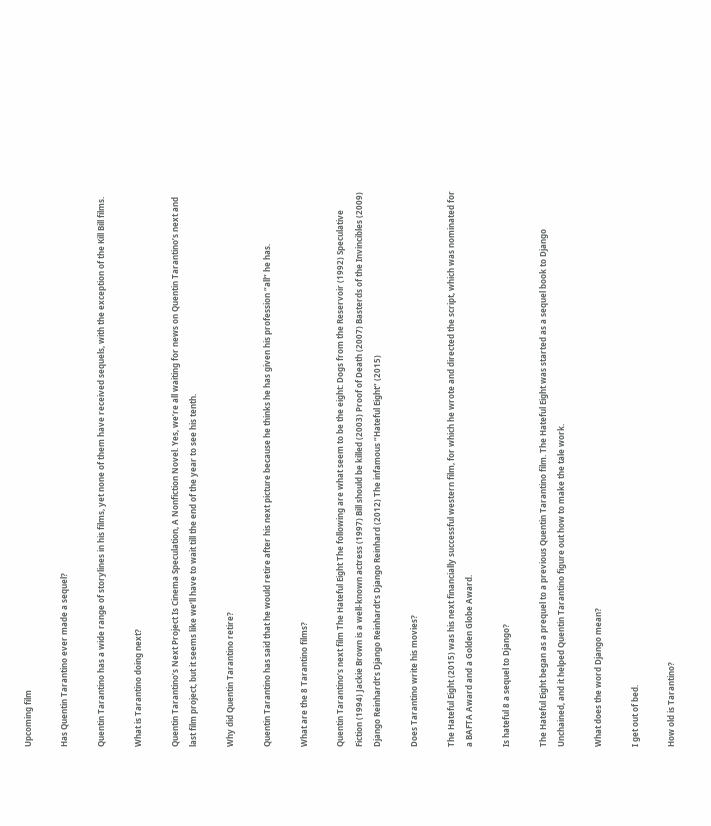Upcoming film

Has Quentin Tarantino ever made a sequel?

Quentin Tarantino has a wide range of storylines in his films, yet none of them have received sequels, with the exception of the Kill Bill films.

What is Tarantino doing next?

Quentin Tarantino’s Next Project Is Cinema Speculation, A Nonfiction Novel. Yes, we’re all waiting for news on Quentin Tarantino’s next and last film project, but it seems like we’ll have to wait till the end of the year to see his tenth.

Why did Quentin Tarantino retire?

Quentin Tarantino has said that he would retire after his next picture because he thinks he has given his profession “all” he has.

What are the 8 Tarantino films?

Quentin Tarantino’s next film The Hateful Eight The following are what seem to be the eight: Dogs from the Reservoir (1992) Speculative Fiction (1994) Jackie Brown is a well-known actress (1997) Bill should be killed (2003) Proof of Death (2007) Basterds of the Invincibles (2009) Django Reinhardt’s Django Reinhardt’s Django Reinhard (2012) The infamous “Hateful Eight” (2015)

Does Tarantino write his movies?

The Hateful Eight (2015) was his next financially successful western film, for which he wrote and directed the script, which was nominated for a BAFTA Award and a Golden Globe Award.

Is hateful 8 a sequel to Django?

The Hateful Eight began as a prequel to a previous Quentin Tarantino film. The Hateful Eight was started as a sequel book to Django Unchained, and it helped Quentin Tarantino figure out how to make the tale work.

What does the word Django mean?

I get out of bed.

How old is Tarantino?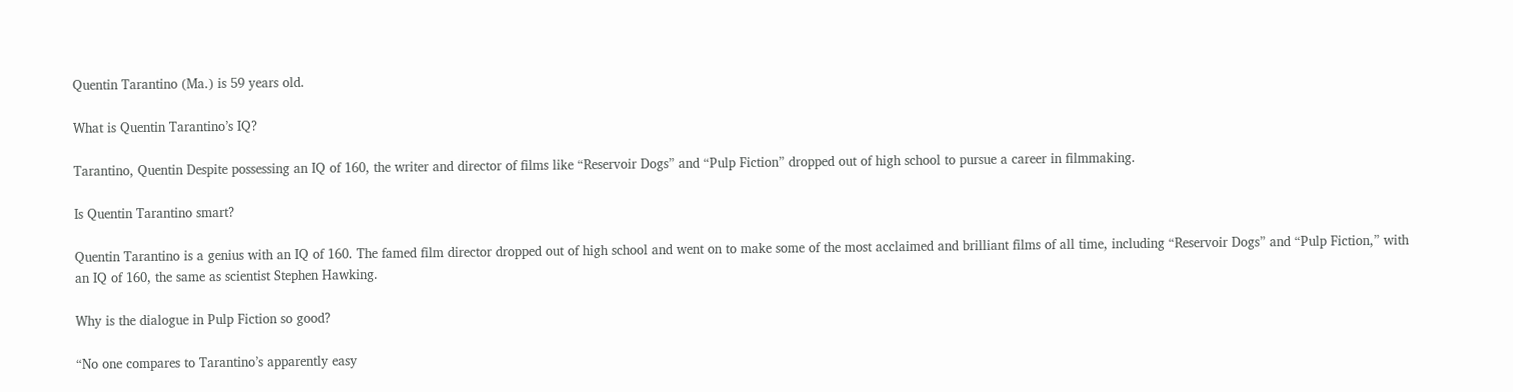Quentin Tarantino (Ma.) is 59 years old.

What is Quentin Tarantino’s IQ?

Tarantino, Quentin Despite possessing an IQ of 160, the writer and director of films like “Reservoir Dogs” and “Pulp Fiction” dropped out of high school to pursue a career in filmmaking.

Is Quentin Tarantino smart?

Quentin Tarantino is a genius with an IQ of 160. The famed film director dropped out of high school and went on to make some of the most acclaimed and brilliant films of all time, including “Reservoir Dogs” and “Pulp Fiction,” with an IQ of 160, the same as scientist Stephen Hawking.

Why is the dialogue in Pulp Fiction so good?

“No one compares to Tarantino’s apparently easy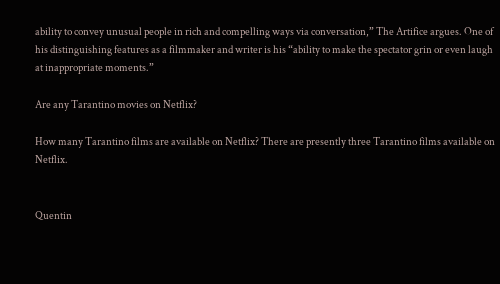ability to convey unusual people in rich and compelling ways via conversation,” The Artifice argues. One of his distinguishing features as a filmmaker and writer is his “ability to make the spectator grin or even laugh at inappropriate moments.”

Are any Tarantino movies on Netflix?

How many Tarantino films are available on Netflix? There are presently three Tarantino films available on Netflix.


Quentin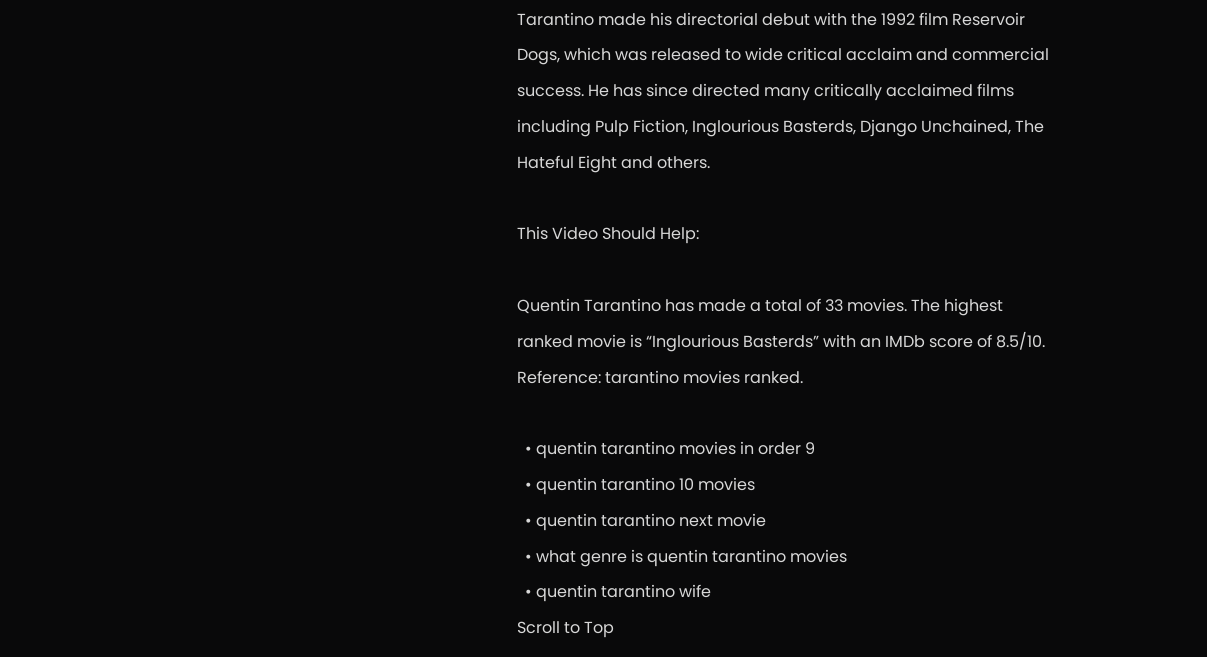Tarantino made his directorial debut with the 1992 film Reservoir Dogs, which was released to wide critical acclaim and commercial success. He has since directed many critically acclaimed films including Pulp Fiction, Inglourious Basterds, Django Unchained, The Hateful Eight and others.

This Video Should Help:

Quentin Tarantino has made a total of 33 movies. The highest ranked movie is “Inglourious Basterds” with an IMDb score of 8.5/10. Reference: tarantino movies ranked.

  • quentin tarantino movies in order 9
  • quentin tarantino 10 movies
  • quentin tarantino next movie
  • what genre is quentin tarantino movies
  • quentin tarantino wife
Scroll to Top